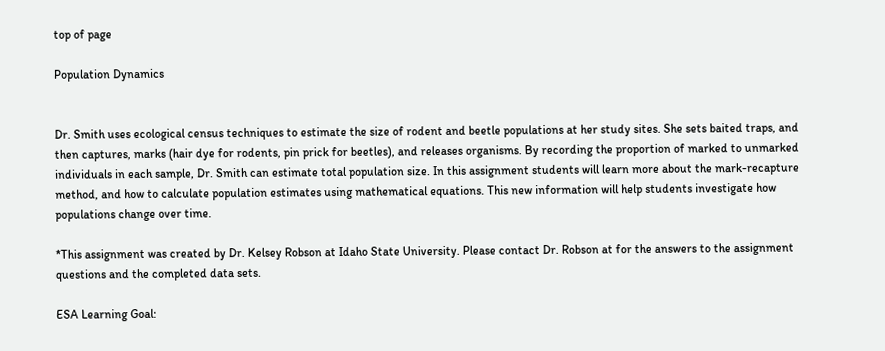top of page

Population Dynamics


Dr. Smith uses ecological census techniques to estimate the size of rodent and beetle populations at her study sites. She sets baited traps, and then captures, marks (hair dye for rodents, pin prick for beetles), and releases organisms. By recording the proportion of marked to unmarked individuals in each sample, Dr. Smith can estimate total population size. In this assignment students will learn more about the mark-recapture method, and how to calculate population estimates using mathematical equations. This new information will help students investigate how populations change over time.

*This assignment was created by Dr. Kelsey Robson at Idaho State University. Please contact Dr. Robson at for the answers to the assignment questions and the completed data sets.

ESA Learning Goal: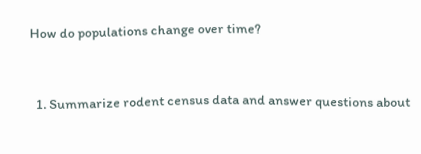How do populations change over time?


  1. Summarize rodent census data and answer questions about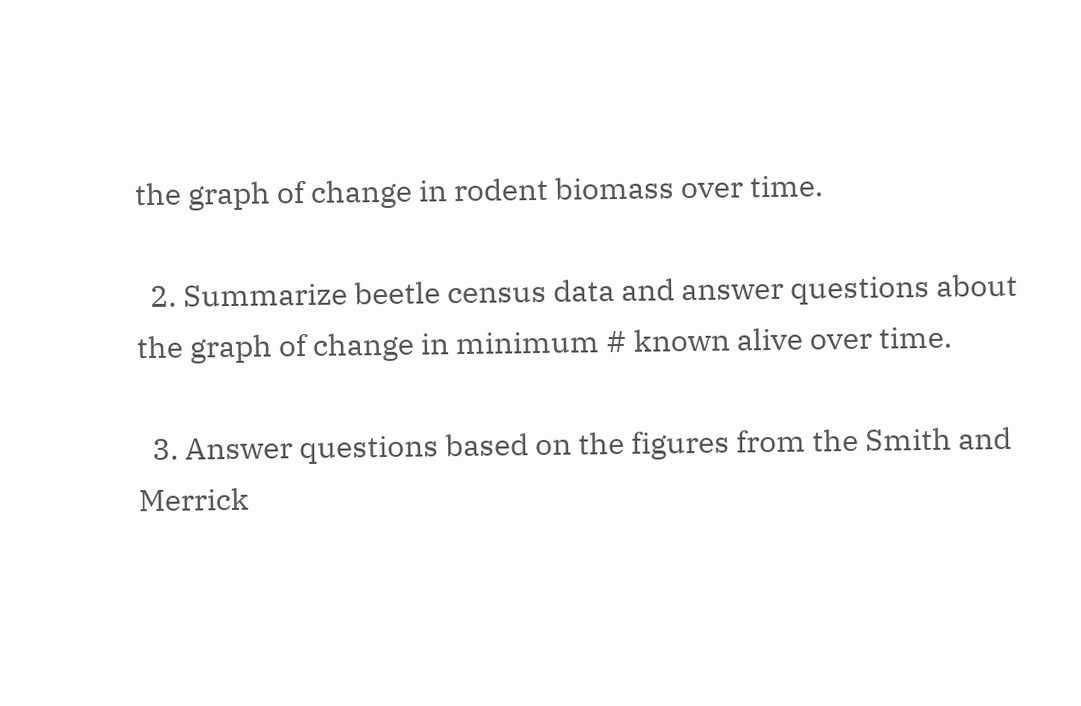the graph of change in rodent biomass over time.

  2. Summarize beetle census data and answer questions about the graph of change in minimum # known alive over time.

  3. Answer questions based on the figures from the Smith and Merrick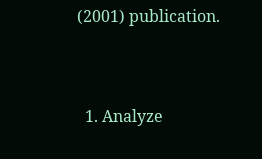(2001) publication.


  1. Analyze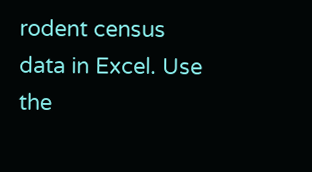rodent census data in Excel. Use the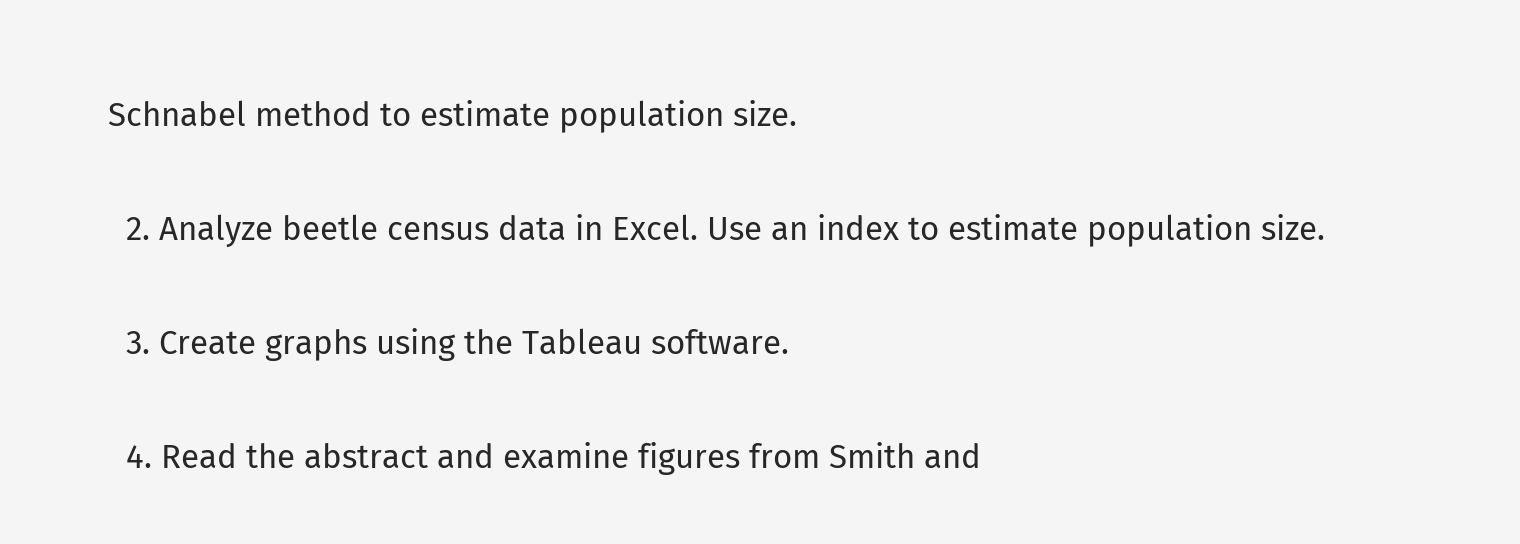Schnabel method to estimate population size.

  2. Analyze beetle census data in Excel. Use an index to estimate population size.

  3. Create graphs using the Tableau software.

  4. Read the abstract and examine figures from Smith and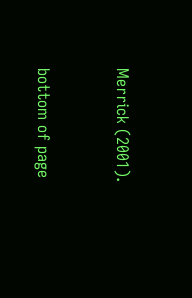Merrick (2001).


bottom of page